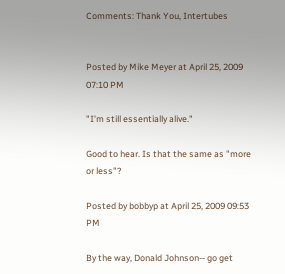Comments: Thank You, Intertubes


Posted by Mike Meyer at April 25, 2009 07:10 PM

"I'm still essentially alive."

Good to hear. Is that the same as "more or less"?

Posted by bobbyp at April 25, 2009 09:53 PM

By the way, Donald Johnson-- go get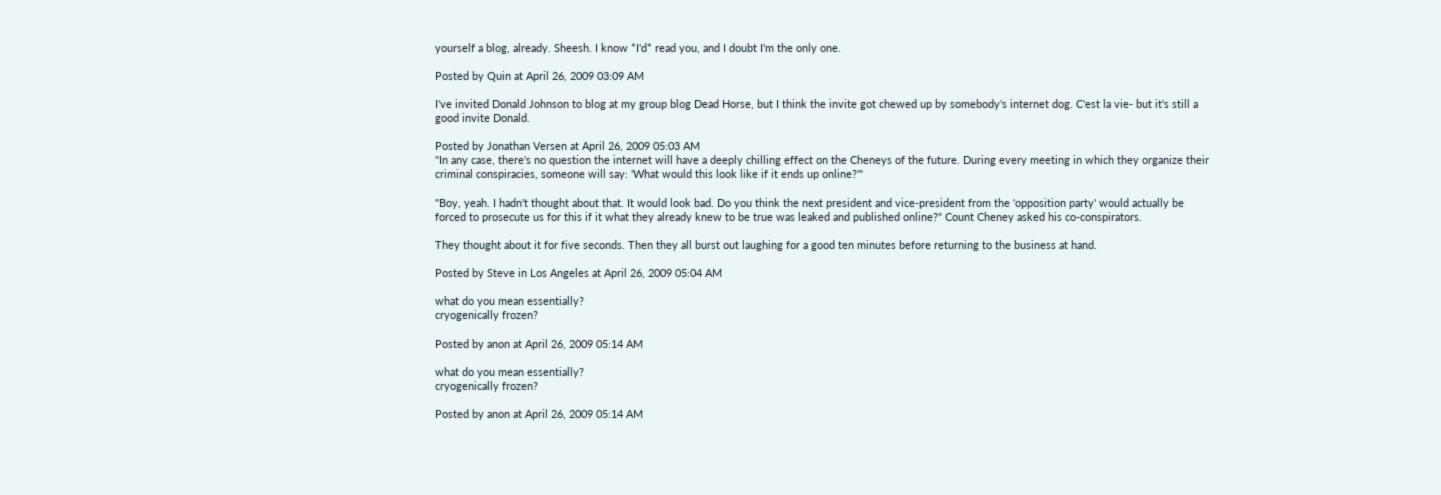yourself a blog, already. Sheesh. I know *I'd* read you, and I doubt I'm the only one.

Posted by Quin at April 26, 2009 03:09 AM

I've invited Donald Johnson to blog at my group blog Dead Horse, but I think the invite got chewed up by somebody's internet dog. C'est la vie- but it's still a good invite Donald.

Posted by Jonathan Versen at April 26, 2009 05:03 AM
"In any case, there's no question the internet will have a deeply chilling effect on the Cheneys of the future. During every meeting in which they organize their criminal conspiracies, someone will say: 'What would this look like if it ends up online?'"

"Boy, yeah. I hadn't thought about that. It would look bad. Do you think the next president and vice-president from the 'opposition party' would actually be forced to prosecute us for this if it what they already knew to be true was leaked and published online?" Count Cheney asked his co-conspirators.

They thought about it for five seconds. Then they all burst out laughing for a good ten minutes before returning to the business at hand.

Posted by Steve in Los Angeles at April 26, 2009 05:04 AM

what do you mean essentially?
cryogenically frozen?

Posted by anon at April 26, 2009 05:14 AM

what do you mean essentially?
cryogenically frozen?

Posted by anon at April 26, 2009 05:14 AM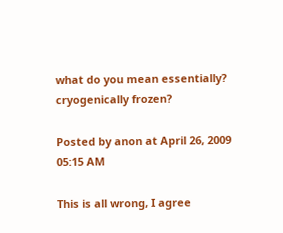what do you mean essentially?
cryogenically frozen?

Posted by anon at April 26, 2009 05:15 AM

This is all wrong, I agree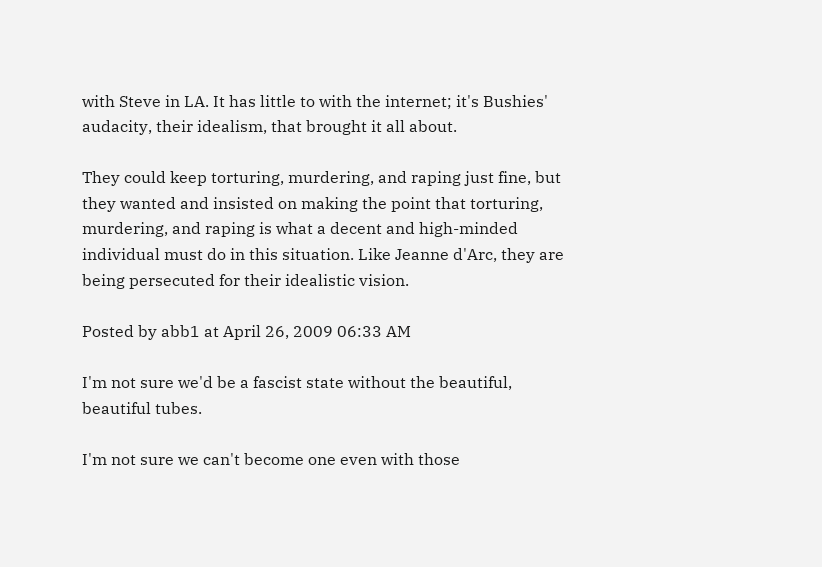with Steve in LA. It has little to with the internet; it's Bushies' audacity, their idealism, that brought it all about.

They could keep torturing, murdering, and raping just fine, but they wanted and insisted on making the point that torturing, murdering, and raping is what a decent and high-minded individual must do in this situation. Like Jeanne d'Arc, they are being persecuted for their idealistic vision.

Posted by abb1 at April 26, 2009 06:33 AM

I'm not sure we'd be a fascist state without the beautiful, beautiful tubes.

I'm not sure we can't become one even with those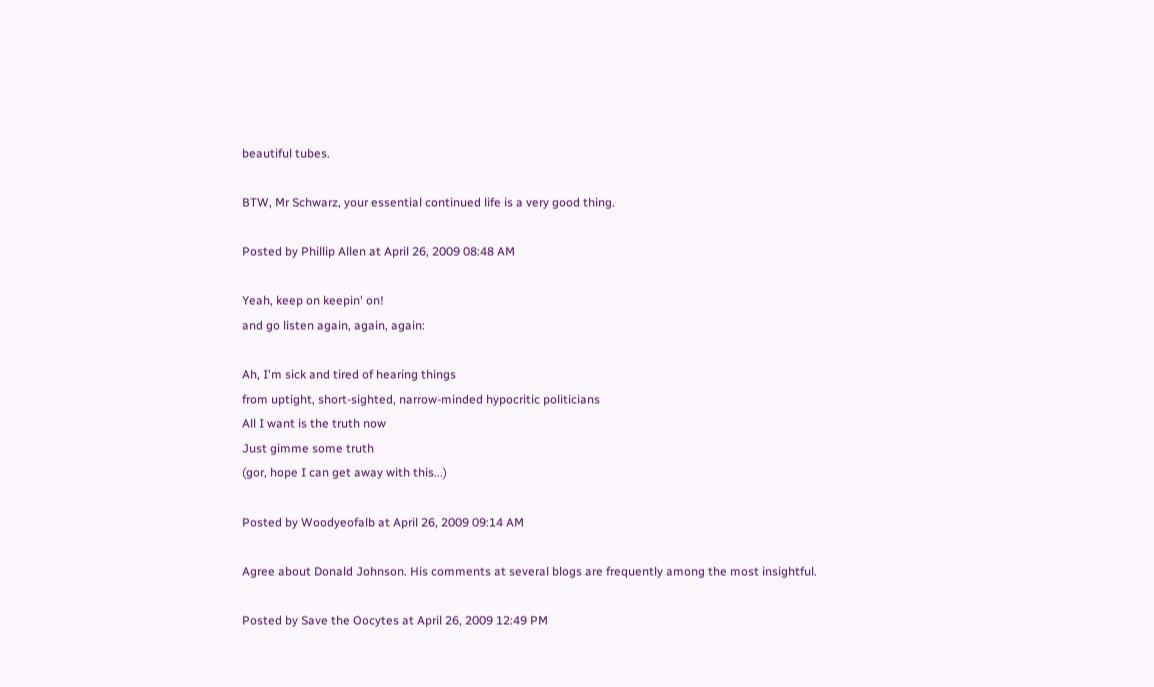beautiful tubes.

BTW, Mr Schwarz, your essential continued life is a very good thing.

Posted by Phillip Allen at April 26, 2009 08:48 AM

Yeah, keep on keepin' on!
and go listen again, again, again:

Ah, I'm sick and tired of hearing things
from uptight, short-sighted, narrow-minded hypocritic politicians
All I want is the truth now
Just gimme some truth
(gor, hope I can get away with this...)

Posted by Woodyeofalb at April 26, 2009 09:14 AM

Agree about Donald Johnson. His comments at several blogs are frequently among the most insightful.

Posted by Save the Oocytes at April 26, 2009 12:49 PM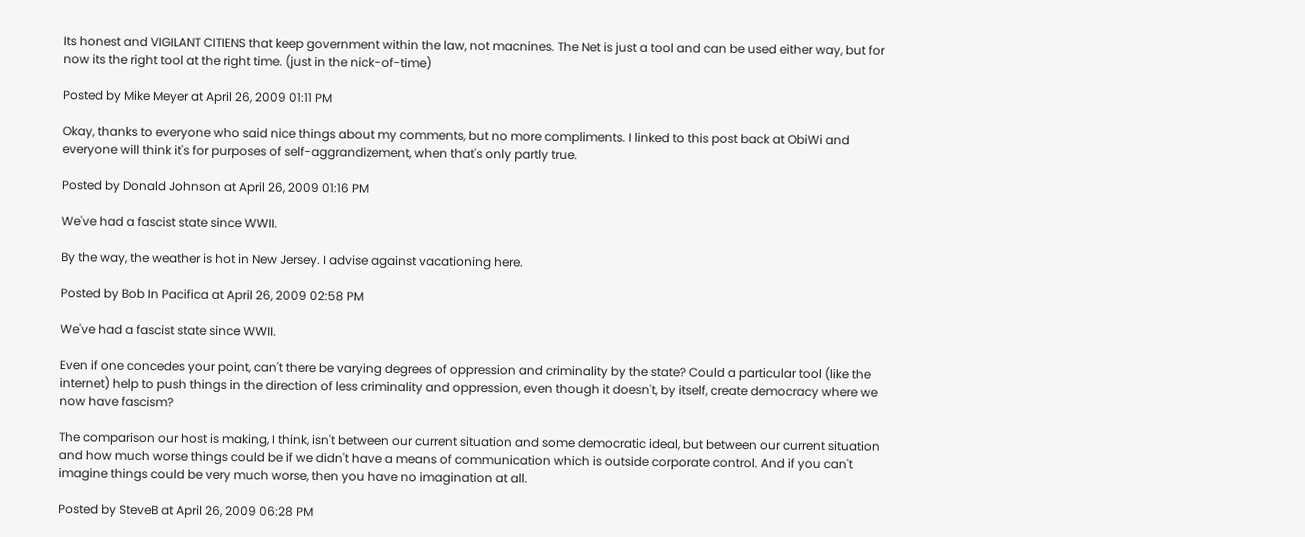Its honest and VIGILANT CITIENS that keep government within the law, not macnines. The Net is just a tool and can be used either way, but for now its the right tool at the right time. (just in the nick-of-time)

Posted by Mike Meyer at April 26, 2009 01:11 PM

Okay, thanks to everyone who said nice things about my comments, but no more compliments. I linked to this post back at ObiWi and everyone will think it's for purposes of self-aggrandizement, when that's only partly true.

Posted by Donald Johnson at April 26, 2009 01:16 PM

We've had a fascist state since WWII.

By the way, the weather is hot in New Jersey. I advise against vacationing here.

Posted by Bob In Pacifica at April 26, 2009 02:58 PM

We've had a fascist state since WWII.

Even if one concedes your point, can't there be varying degrees of oppression and criminality by the state? Could a particular tool (like the internet) help to push things in the direction of less criminality and oppression, even though it doesn't, by itself, create democracy where we now have fascism?

The comparison our host is making, I think, isn't between our current situation and some democratic ideal, but between our current situation and how much worse things could be if we didn't have a means of communication which is outside corporate control. And if you can't imagine things could be very much worse, then you have no imagination at all.

Posted by SteveB at April 26, 2009 06:28 PM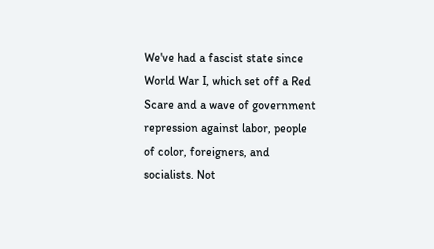We've had a fascist state since World War I, which set off a Red Scare and a wave of government repression against labor, people of color, foreigners, and socialists. Not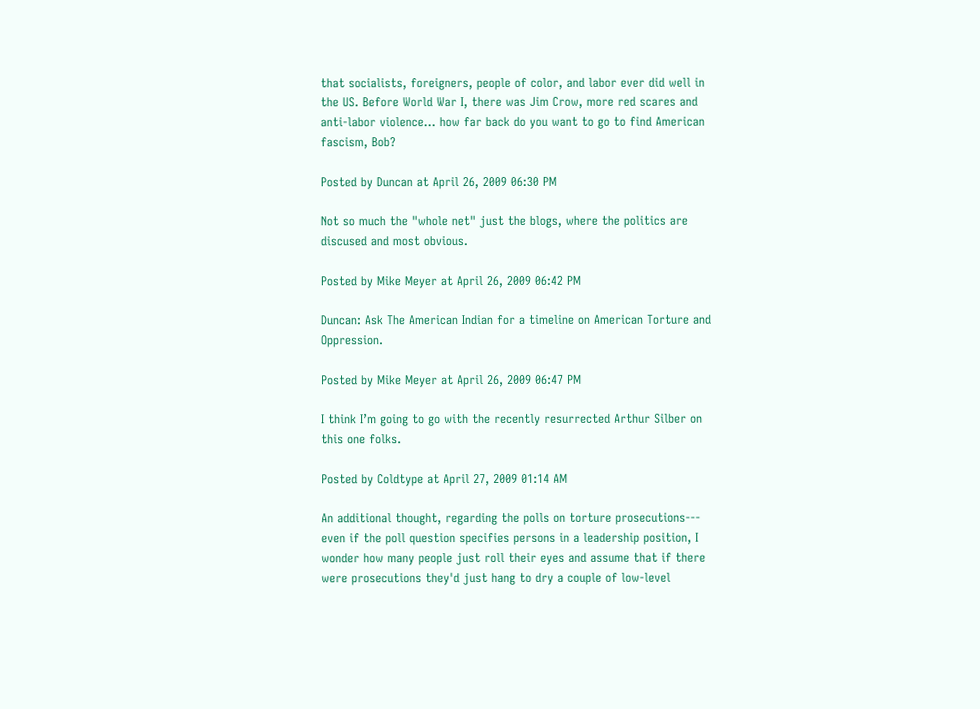that socialists, foreigners, people of color, and labor ever did well in the US. Before World War I, there was Jim Crow, more red scares and anti-labor violence... how far back do you want to go to find American fascism, Bob?

Posted by Duncan at April 26, 2009 06:30 PM

Not so much the "whole net" just the blogs, where the politics are discused and most obvious.

Posted by Mike Meyer at April 26, 2009 06:42 PM

Duncan: Ask The American Indian for a timeline on American Torture and Oppression.

Posted by Mike Meyer at April 26, 2009 06:47 PM

I think I’m going to go with the recently resurrected Arthur Silber on this one folks.

Posted by Coldtype at April 27, 2009 01:14 AM

An additional thought, regarding the polls on torture prosecutions--- even if the poll question specifies persons in a leadership position, I wonder how many people just roll their eyes and assume that if there were prosecutions they'd just hang to dry a couple of low-level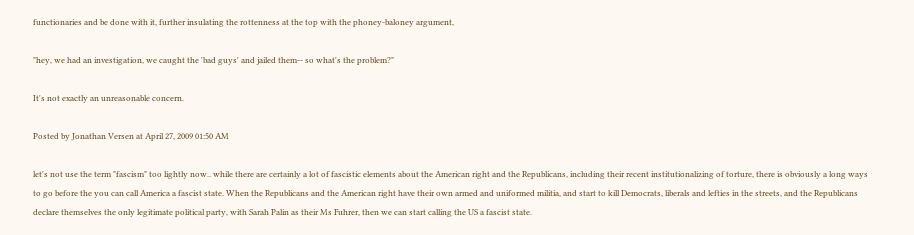functionaries and be done with it, further insulating the rottenness at the top with the phoney-baloney argument,

"hey, we had an investigation, we caught the 'bad guys' and jailed them-- so what's the problem?"

It's not exactly an unreasonable concern.

Posted by Jonathan Versen at April 27, 2009 01:50 AM

let's not use the term "fascism" too lightly now.. while there are certainly a lot of fascistic elements about the American right and the Republicans, including their recent institutionalizing of torture, there is obviously a long ways to go before the you can call America a fascist state. When the Republicans and the American right have their own armed and uniformed militia, and start to kill Democrats, liberals and lefties in the streets, and the Republicans declare themselves the only legitimate political party, with Sarah Palin as their Ms Fuhrer, then we can start calling the US a fascist state.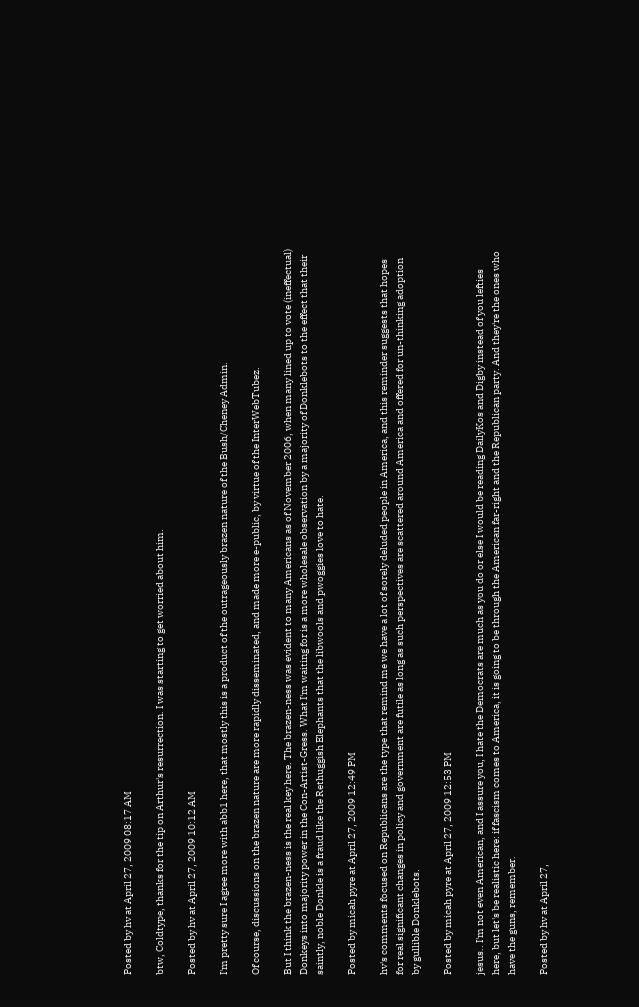Posted by hv at April 27, 2009 08:17 AM

btw, Coldtype, thanks for the tip on Arthur's resurrection. I was starting to get worried about him.

Posted by hv at April 27, 2009 10:12 AM

I'm pretty sure I agree more with abb1 here, that mostly this is a product of the outrageously brazen nature of the Bush/Cheney Admin.

Of course, discussions on the brazen nature are more rapidly disseminated, and made more e-public, by virtue of the InterWebTubez.

But I think the brazen-ness is the real key here. The brazen-ness was evident to many Americans as of November 2006, when many lined up to vote (ineffectual) Donkeys into majority power in the Con-Artist-Gress. What I'm waiting for is a more wholesale observation by a majority of Donklebots to the effect that their saintly, noble Donkle is a fraud like the Rethuggish Elephants that the libwools and pwoggies love to hate.

Posted by micah pyre at April 27, 2009 12:49 PM

hv's comments focused on Republicans are the type that remind me we have a lot of sorely deluded people in America, and this reminder suggests that hopes for real significant changes in policy and government are futile as long as such perspectives are scattered around America and offered for un-thinking adoption by gullible Donklebots.

Posted by micah pyre at April 27, 2009 12:53 PM

jesus.. I'm not even American, and I assure you, I hate the Democrats are much as you do or else I would be reading DailyKos and Digby instead of you lefties here, but let's be realistic here: if fascism comes to America, it is going to be through the American far-right and the Republican party. And they're the ones who have the guns, remember.

Posted by hv at April 27,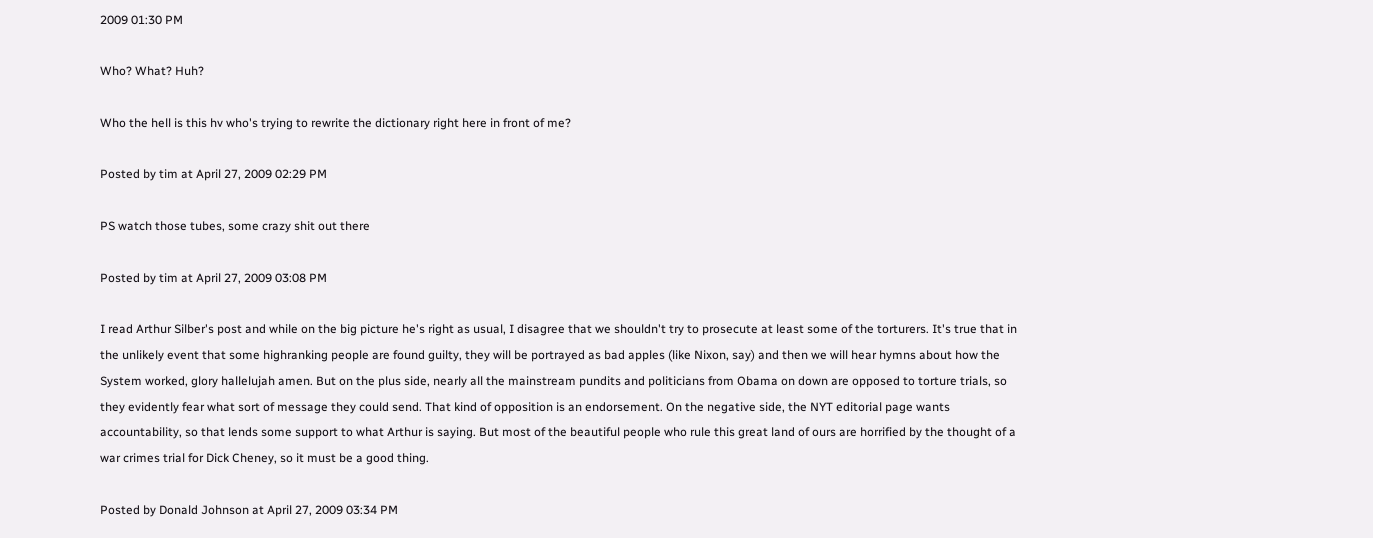2009 01:30 PM

Who? What? Huh?

Who the hell is this hv who's trying to rewrite the dictionary right here in front of me?

Posted by tim at April 27, 2009 02:29 PM

PS watch those tubes, some crazy shit out there

Posted by tim at April 27, 2009 03:08 PM

I read Arthur Silber's post and while on the big picture he's right as usual, I disagree that we shouldn't try to prosecute at least some of the torturers. It's true that in the unlikely event that some highranking people are found guilty, they will be portrayed as bad apples (like Nixon, say) and then we will hear hymns about how the System worked, glory hallelujah amen. But on the plus side, nearly all the mainstream pundits and politicians from Obama on down are opposed to torture trials, so they evidently fear what sort of message they could send. That kind of opposition is an endorsement. On the negative side, the NYT editorial page wants accountability, so that lends some support to what Arthur is saying. But most of the beautiful people who rule this great land of ours are horrified by the thought of a war crimes trial for Dick Cheney, so it must be a good thing.

Posted by Donald Johnson at April 27, 2009 03:34 PM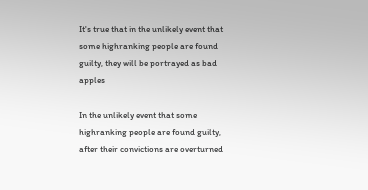It's true that in the unlikely event that some highranking people are found guilty, they will be portrayed as bad apples

In the unlikely event that some highranking people are found guilty, after their convictions are overturned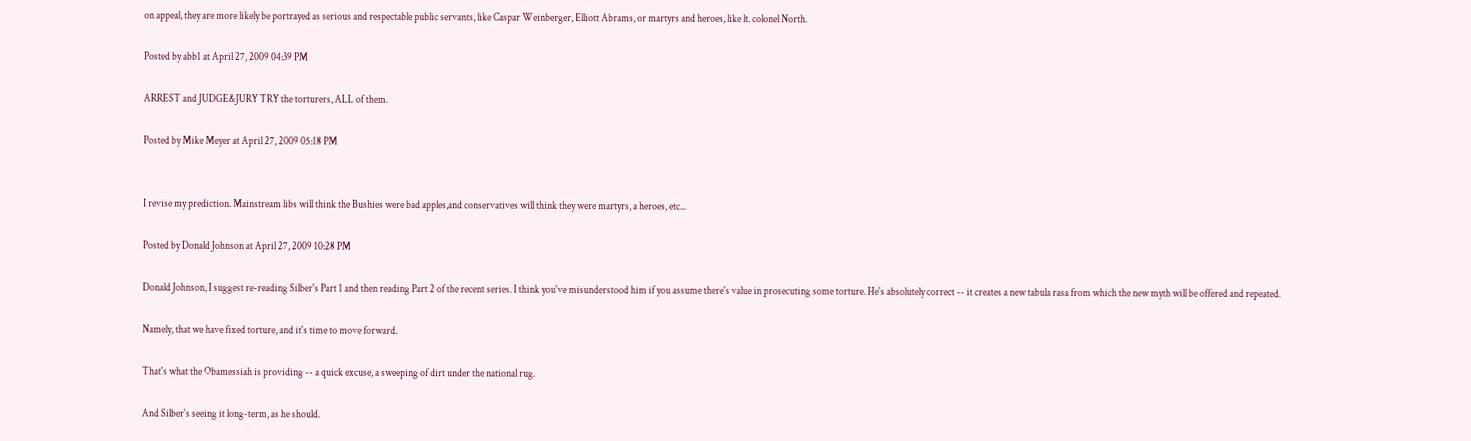on appeal, they are more likely be portrayed as serious and respectable public servants, like Caspar Weinberger, Elliott Abrams, or martyrs and heroes, like lt. colonel North.

Posted by abb1 at April 27, 2009 04:39 PM

ARREST and JUDGE&JURY TRY the torturers, ALL of them.

Posted by Mike Meyer at April 27, 2009 05:18 PM


I revise my prediction. Mainstream libs will think the Bushies were bad apples,and conservatives will think they were martyrs, a heroes, etc...

Posted by Donald Johnson at April 27, 2009 10:28 PM

Donald Johnson, I suggest re-reading Silber's Part 1 and then reading Part 2 of the recent series. I think you've misunderstood him if you assume there's value in prosecuting some torture. He's absolutely correct -- it creates a new tabula rasa from which the new myth will be offered and repeated.

Namely, that we have fixed torture, and it's time to move forward.

That's what the Obamessiah is providing -- a quick excuse, a sweeping of dirt under the national rug.

And Silber's seeing it long-term, as he should.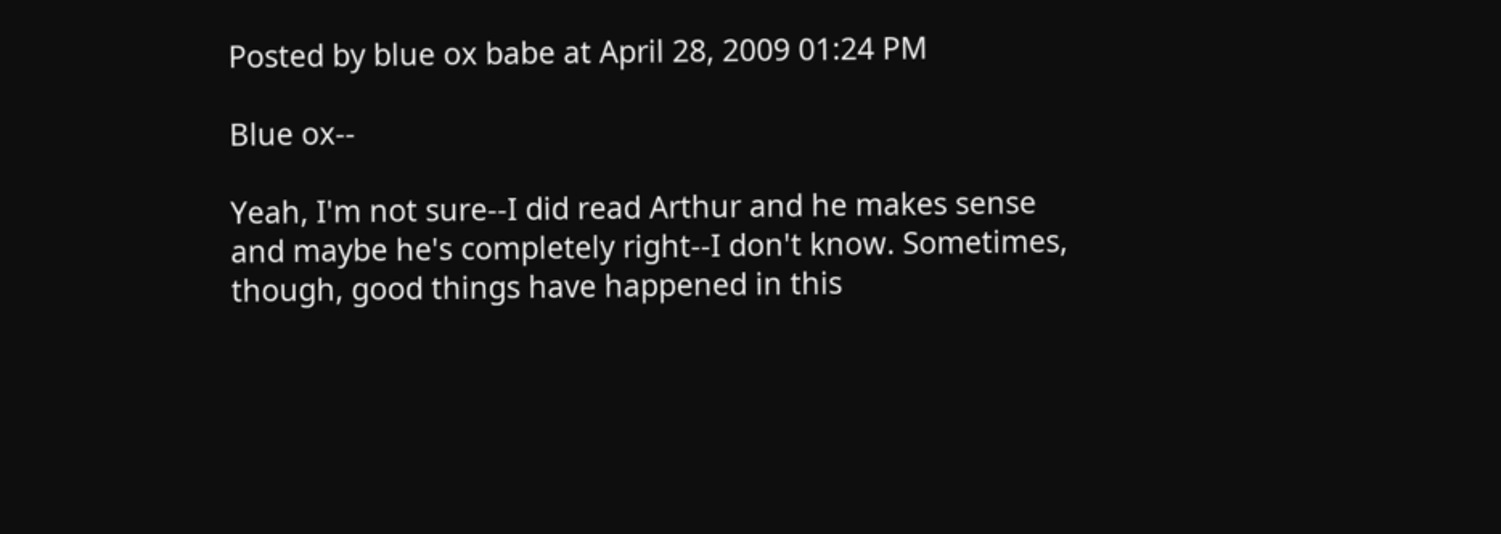Posted by blue ox babe at April 28, 2009 01:24 PM

Blue ox--

Yeah, I'm not sure--I did read Arthur and he makes sense and maybe he's completely right--I don't know. Sometimes, though, good things have happened in this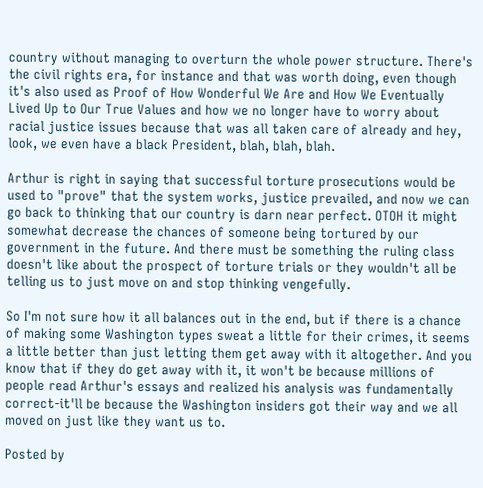country without managing to overturn the whole power structure. There's the civil rights era, for instance and that was worth doing, even though it's also used as Proof of How Wonderful We Are and How We Eventually Lived Up to Our True Values and how we no longer have to worry about racial justice issues because that was all taken care of already and hey, look, we even have a black President, blah, blah, blah.

Arthur is right in saying that successful torture prosecutions would be used to "prove" that the system works, justice prevailed, and now we can go back to thinking that our country is darn near perfect. OTOH it might somewhat decrease the chances of someone being tortured by our government in the future. And there must be something the ruling class doesn't like about the prospect of torture trials or they wouldn't all be telling us to just move on and stop thinking vengefully.

So I'm not sure how it all balances out in the end, but if there is a chance of making some Washington types sweat a little for their crimes, it seems a little better than just letting them get away with it altogether. And you know that if they do get away with it, it won't be because millions of people read Arthur's essays and realized his analysis was fundamentally correct-it'll be because the Washington insiders got their way and we all moved on just like they want us to.

Posted by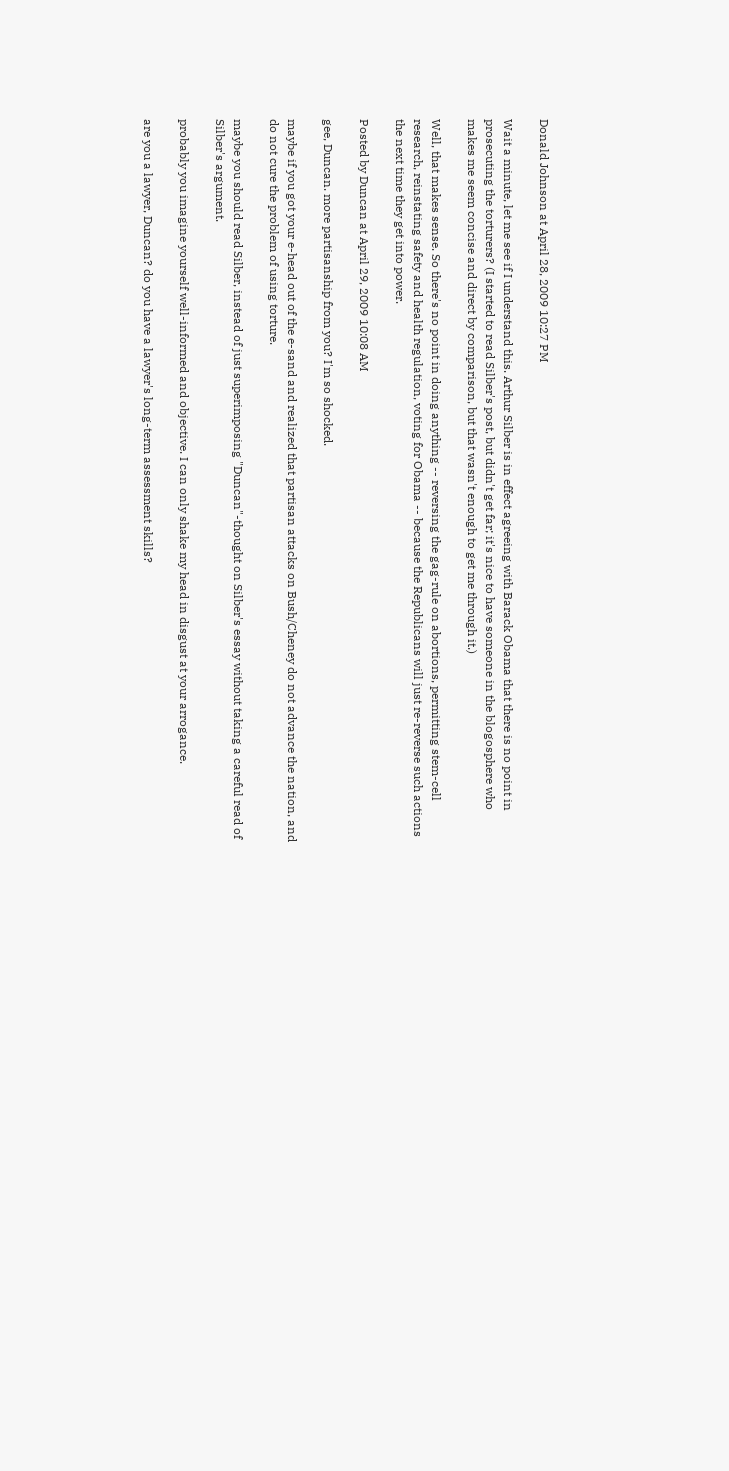Donald Johnson at April 28, 2009 10:27 PM

Wait a minute, let me see if I understand this. Arthur Silber is in effect agreeing with Barack Obama that there is no point in prosecuting the torturers? (I started to read Silber's post, but didn't get far; it's nice to have someone in the blogosphere who makes me seem concise and direct by comparison, but that wasn't enough to get me through it.)

Well, that makes sense. So there's no point in doing anything -- reversing the gag-rule on abortions, permitting stem-cell research, reinstating safety and health regulation, voting for Obama -- because the Republicans will just re-reverse such actions the next time they get into power.

Posted by Duncan at April 29, 2009 10:08 AM

gee, Duncan. more partisanship from you? I'm so shocked.

maybe if you got your e-head out of the e-sand and realized that partisan attacks on Bush/Cheney do not advance the nation, and do not cure the problem of using torture.

maybe you should read Silber, instead of just superimposing "Duncan"-thought on Silber's essay without taking a careful read of Silber's argument.

probably you imagine yourself well-informed and objective. I can only shake my head in disgust at your arrogance.

are you a lawyer, Duncan? do you have a lawyer's long-term assessment skills?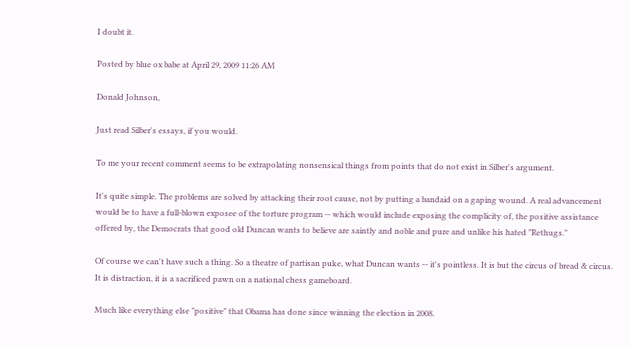I doubt it.

Posted by blue ox babe at April 29, 2009 11:26 AM

Donald Johnson,

Just read Silber's essays, if you would.

To me your recent comment seems to be extrapolating nonsensical things from points that do not exist in Silber's argument.

It's quite simple. The problems are solved by attacking their root cause, not by putting a bandaid on a gaping wound. A real advancement would be to have a full-blown exposee of the torture program -- which would include exposing the complicity of, the positive assistance offered by, the Democrats that good old Duncan wants to believe are saintly and noble and pure and unlike his hated "Rethugs."

Of course we can't have such a thing. So a theatre of partisan puke, what Duncan wants -- it's pointless. It is but the circus of bread & circus. It is distraction, it is a sacrificed pawn on a national chess gameboard.

Much like everything else "positive" that Obama has done since winning the election in 2008.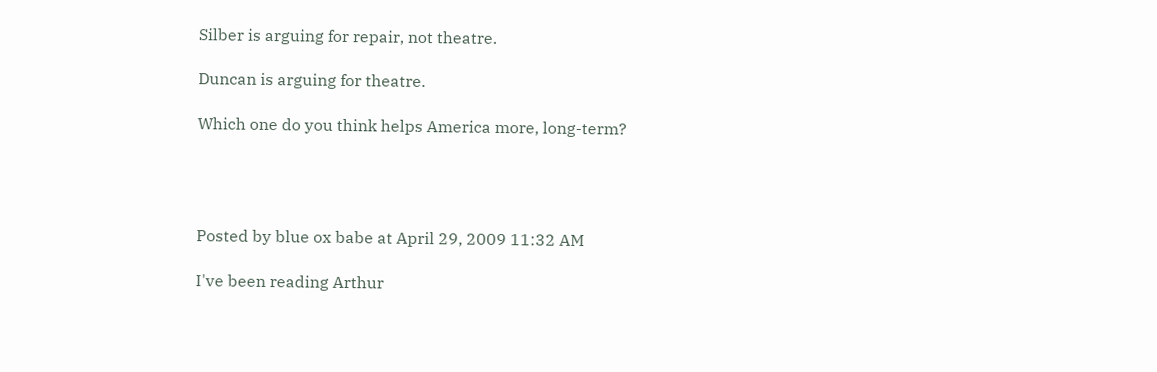Silber is arguing for repair, not theatre.

Duncan is arguing for theatre.

Which one do you think helps America more, long-term?




Posted by blue ox babe at April 29, 2009 11:32 AM

I've been reading Arthur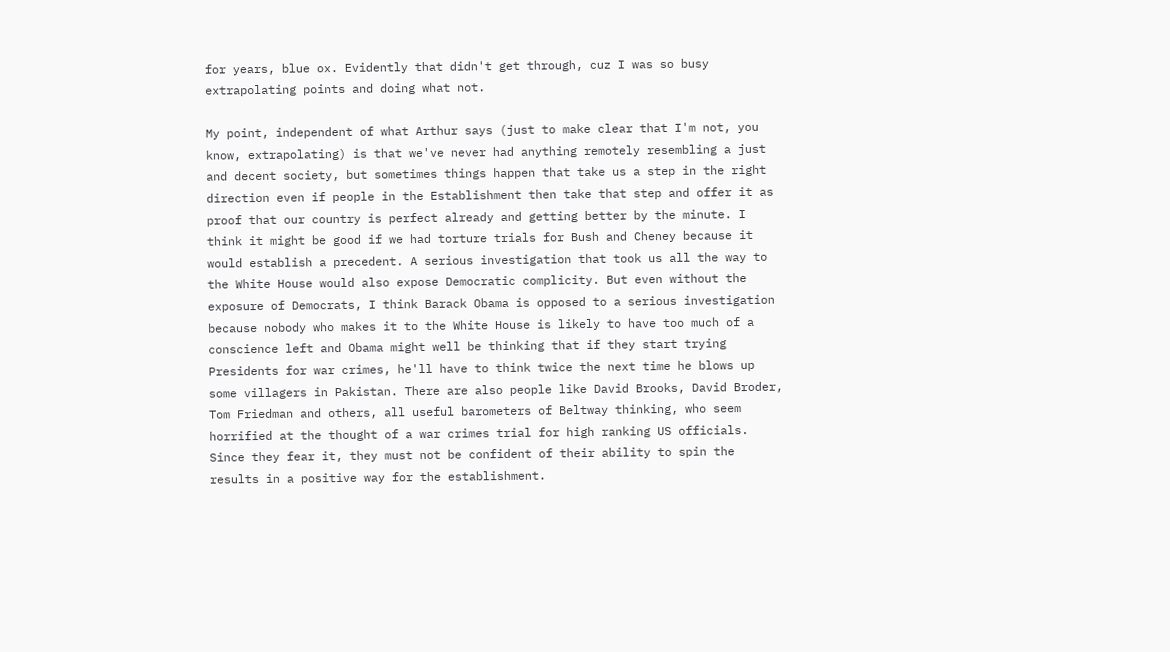for years, blue ox. Evidently that didn't get through, cuz I was so busy extrapolating points and doing what not.

My point, independent of what Arthur says (just to make clear that I'm not, you know, extrapolating) is that we've never had anything remotely resembling a just and decent society, but sometimes things happen that take us a step in the right direction even if people in the Establishment then take that step and offer it as proof that our country is perfect already and getting better by the minute. I think it might be good if we had torture trials for Bush and Cheney because it would establish a precedent. A serious investigation that took us all the way to the White House would also expose Democratic complicity. But even without the exposure of Democrats, I think Barack Obama is opposed to a serious investigation because nobody who makes it to the White House is likely to have too much of a conscience left and Obama might well be thinking that if they start trying Presidents for war crimes, he'll have to think twice the next time he blows up some villagers in Pakistan. There are also people like David Brooks, David Broder, Tom Friedman and others, all useful barometers of Beltway thinking, who seem horrified at the thought of a war crimes trial for high ranking US officials. Since they fear it, they must not be confident of their ability to spin the results in a positive way for the establishment.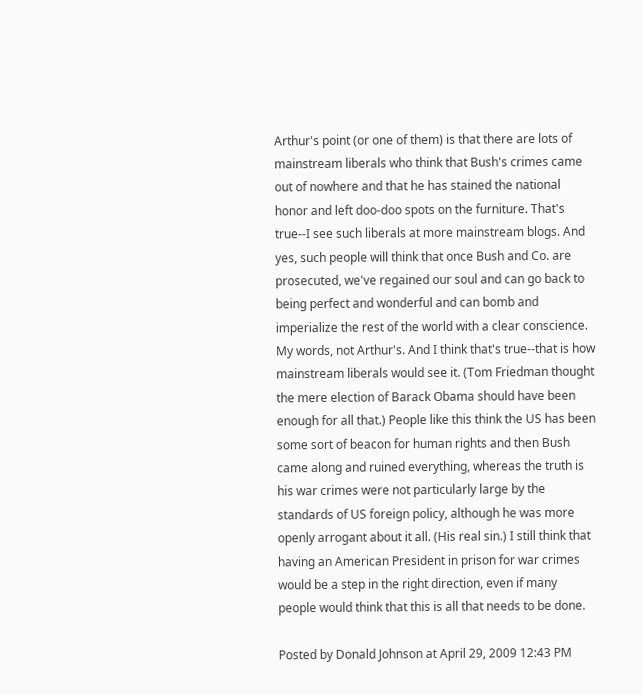Arthur's point (or one of them) is that there are lots of mainstream liberals who think that Bush's crimes came out of nowhere and that he has stained the national honor and left doo-doo spots on the furniture. That's true--I see such liberals at more mainstream blogs. And yes, such people will think that once Bush and Co. are prosecuted, we've regained our soul and can go back to being perfect and wonderful and can bomb and imperialize the rest of the world with a clear conscience. My words, not Arthur's. And I think that's true--that is how mainstream liberals would see it. (Tom Friedman thought the mere election of Barack Obama should have been enough for all that.) People like this think the US has been some sort of beacon for human rights and then Bush came along and ruined everything, whereas the truth is his war crimes were not particularly large by the standards of US foreign policy, although he was more openly arrogant about it all. (His real sin.) I still think that having an American President in prison for war crimes would be a step in the right direction, even if many people would think that this is all that needs to be done.

Posted by Donald Johnson at April 29, 2009 12:43 PM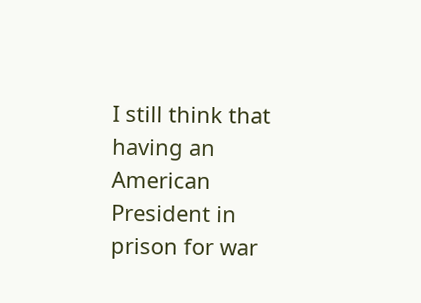I still think that having an American President in prison for war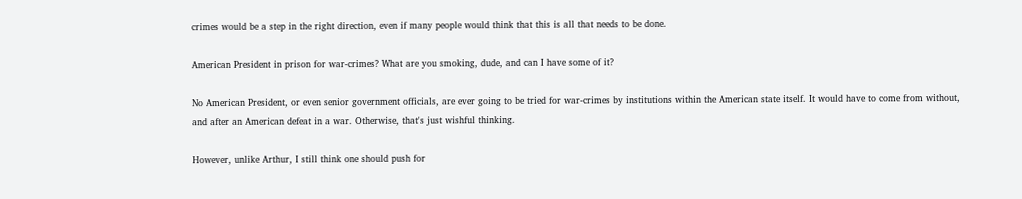crimes would be a step in the right direction, even if many people would think that this is all that needs to be done.

American President in prison for war-crimes? What are you smoking, dude, and can I have some of it?

No American President, or even senior government officials, are ever going to be tried for war-crimes by institutions within the American state itself. It would have to come from without, and after an American defeat in a war. Otherwise, that's just wishful thinking.

However, unlike Arthur, I still think one should push for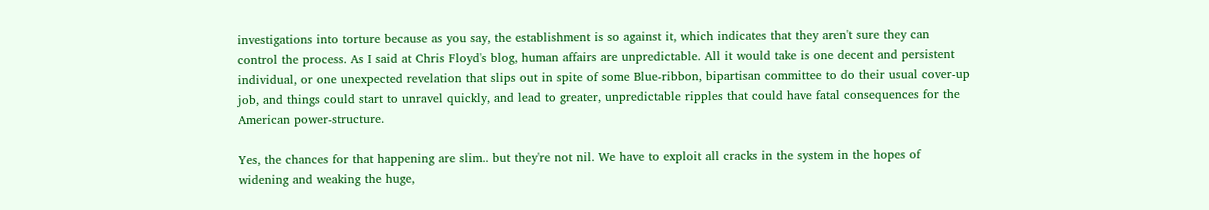investigations into torture because as you say, the establishment is so against it, which indicates that they aren't sure they can control the process. As I said at Chris Floyd's blog, human affairs are unpredictable. All it would take is one decent and persistent individual, or one unexpected revelation that slips out in spite of some Blue-ribbon, bipartisan committee to do their usual cover-up job, and things could start to unravel quickly, and lead to greater, unpredictable ripples that could have fatal consequences for the American power-structure.

Yes, the chances for that happening are slim.. but they're not nil. We have to exploit all cracks in the system in the hopes of widening and weaking the huge,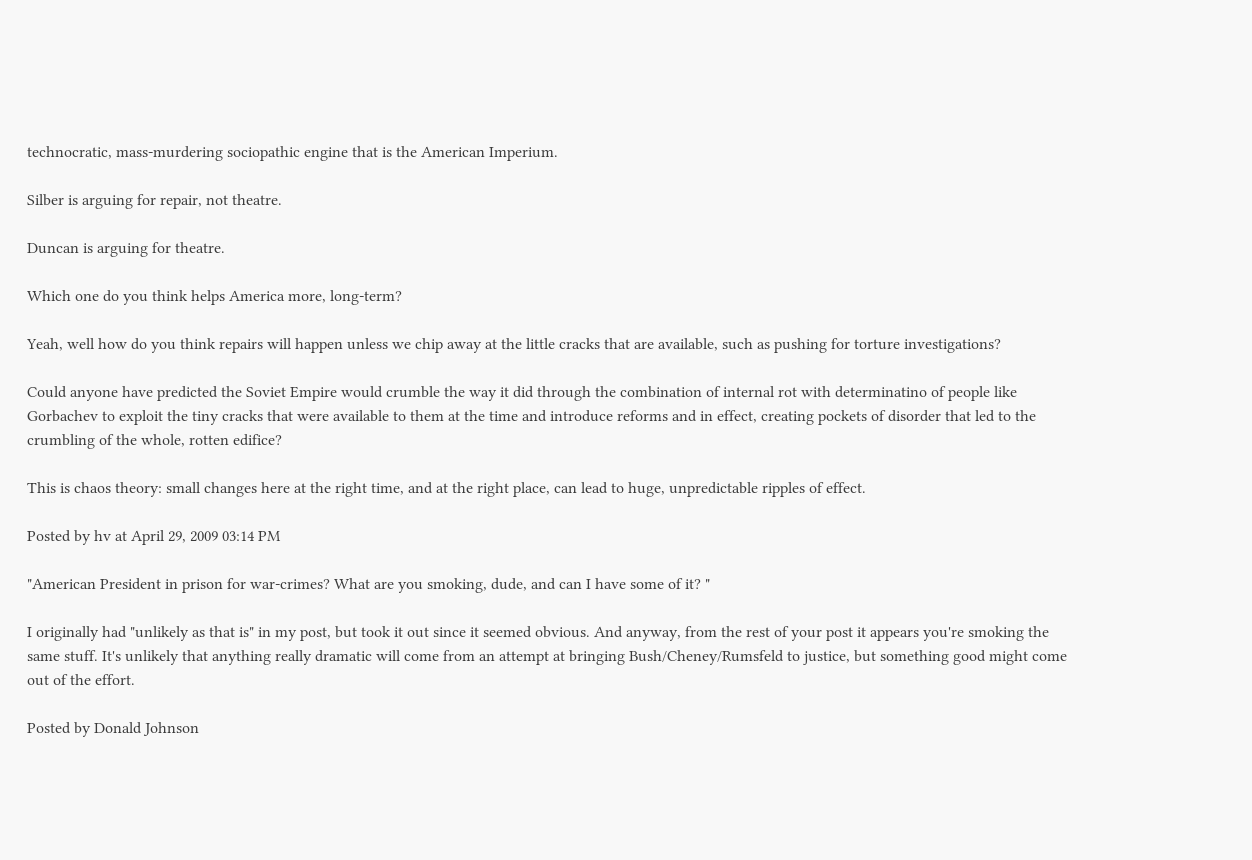technocratic, mass-murdering sociopathic engine that is the American Imperium.

Silber is arguing for repair, not theatre.

Duncan is arguing for theatre.

Which one do you think helps America more, long-term?

Yeah, well how do you think repairs will happen unless we chip away at the little cracks that are available, such as pushing for torture investigations?

Could anyone have predicted the Soviet Empire would crumble the way it did through the combination of internal rot with determinatino of people like Gorbachev to exploit the tiny cracks that were available to them at the time and introduce reforms and in effect, creating pockets of disorder that led to the crumbling of the whole, rotten edifice?

This is chaos theory: small changes here at the right time, and at the right place, can lead to huge, unpredictable ripples of effect.

Posted by hv at April 29, 2009 03:14 PM

"American President in prison for war-crimes? What are you smoking, dude, and can I have some of it? "

I originally had "unlikely as that is" in my post, but took it out since it seemed obvious. And anyway, from the rest of your post it appears you're smoking the same stuff. It's unlikely that anything really dramatic will come from an attempt at bringing Bush/Cheney/Rumsfeld to justice, but something good might come out of the effort.

Posted by Donald Johnson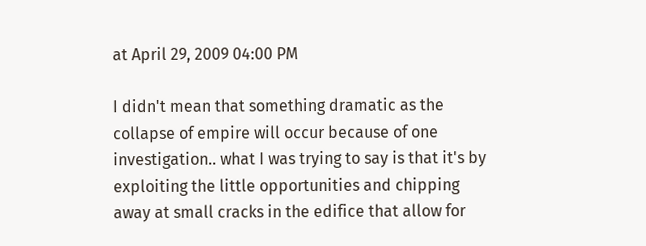at April 29, 2009 04:00 PM

I didn't mean that something dramatic as the collapse of empire will occur because of one investigation.. what I was trying to say is that it's by exploiting the little opportunities and chipping away at small cracks in the edifice that allow for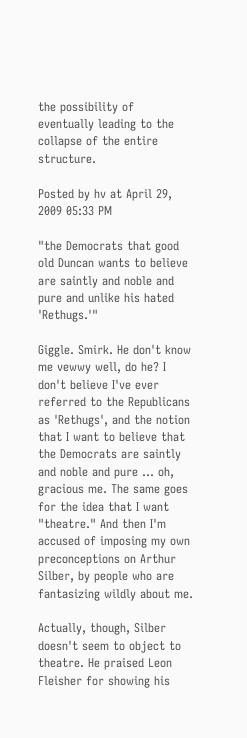the possibility of eventually leading to the collapse of the entire structure.

Posted by hv at April 29, 2009 05:33 PM

"the Democrats that good old Duncan wants to believe are saintly and noble and pure and unlike his hated 'Rethugs.'"

Giggle. Smirk. He don't know me vewwy well, do he? I don't believe I've ever referred to the Republicans as 'Rethugs', and the notion that I want to believe that the Democrats are saintly and noble and pure ... oh, gracious me. The same goes for the idea that I want "theatre." And then I'm accused of imposing my own preconceptions on Arthur Silber, by people who are fantasizing wildly about me.

Actually, though, Silber doesn't seem to object to theatre. He praised Leon Fleisher for showing his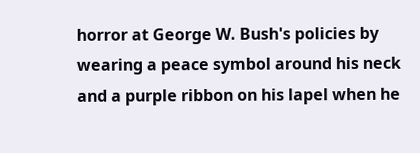horror at George W. Bush's policies by wearing a peace symbol around his neck and a purple ribbon on his lapel when he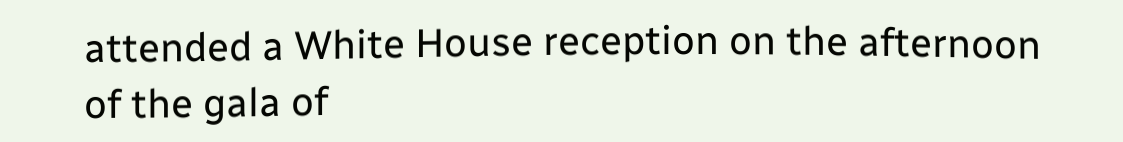attended a White House reception on the afternoon of the gala of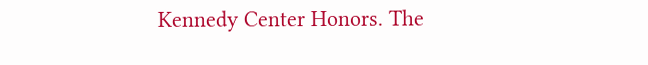Kennedy Center Honors. The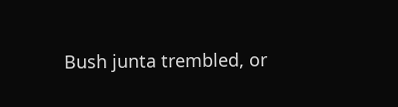Bush junta trembled, or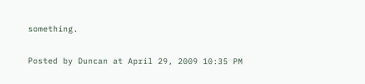something.

Posted by Duncan at April 29, 2009 10:35 PM